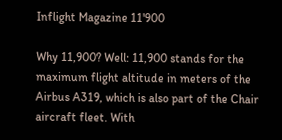Inflight Magazine 11'900

Why 11,900? Well: 11,900 stands for the maximum flight altitude in meters of the Airbus A319, which is also part of the Chair aircraft fleet. With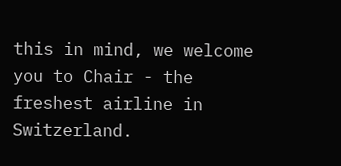this in mind, we welcome you to Chair - the freshest airline in Switzerland.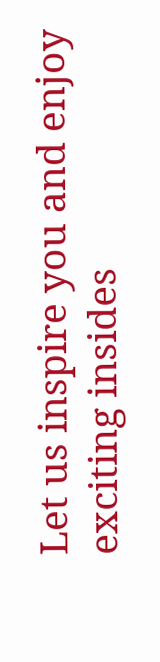Let us inspire you and enjoy exciting insides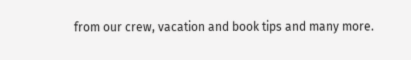from our crew, vacation and book tips and many more.